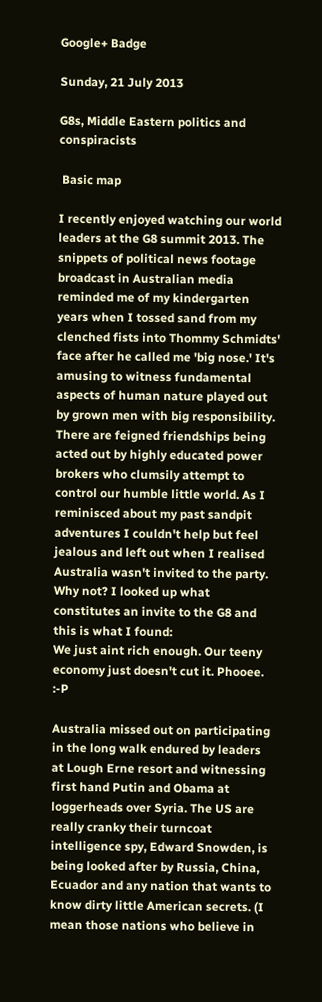Google+ Badge

Sunday, 21 July 2013

G8s, Middle Eastern politics and conspiracists

 Basic map

I recently enjoyed watching our world leaders at the G8 summit 2013. The snippets of political news footage broadcast in Australian media reminded me of my kindergarten years when I tossed sand from my clenched fists into Thommy Schmidts' face after he called me 'big nose.' It's amusing to witness fundamental aspects of human nature played out by grown men with big responsibility. There are feigned friendships being acted out by highly educated power brokers who clumsily attempt to control our humble little world. As I reminisced about my past sandpit adventures I couldn't help but feel jealous and left out when I realised Australia wasn't invited to the party. Why not? I looked up what constitutes an invite to the G8 and this is what I found:
We just aint rich enough. Our teeny economy just doesn't cut it. Phooee. :-P

Australia missed out on participating in the long walk endured by leaders at Lough Erne resort and witnessing first hand Putin and Obama at loggerheads over Syria. The US are really cranky their turncoat intelligence spy, Edward Snowden, is being looked after by Russia, China, Ecuador and any nation that wants to know dirty little American secrets. (I mean those nations who believe in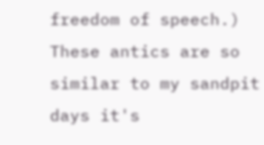freedom of speech.) These antics are so similar to my sandpit days it's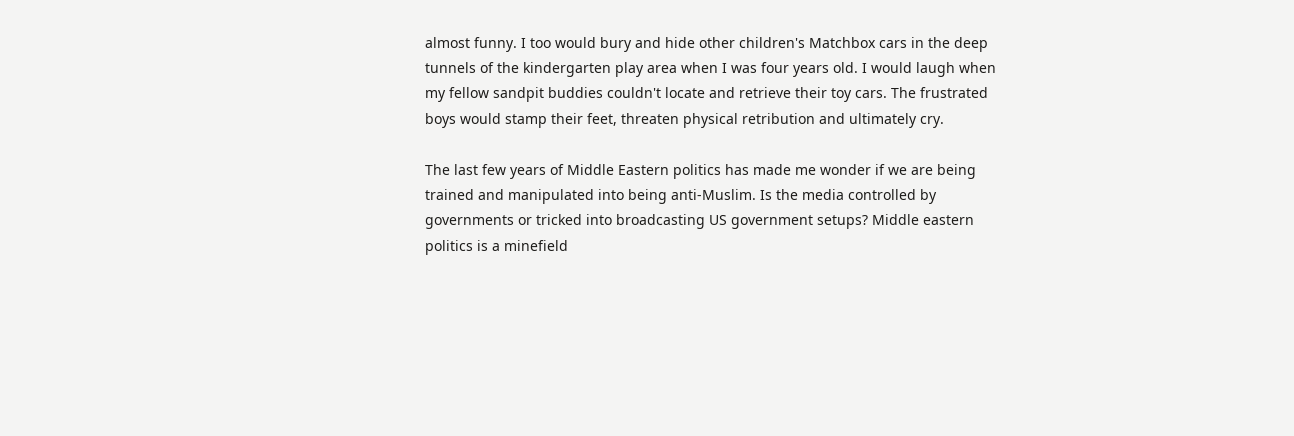almost funny. I too would bury and hide other children's Matchbox cars in the deep tunnels of the kindergarten play area when I was four years old. I would laugh when my fellow sandpit buddies couldn't locate and retrieve their toy cars. The frustrated boys would stamp their feet, threaten physical retribution and ultimately cry.

The last few years of Middle Eastern politics has made me wonder if we are being trained and manipulated into being anti-Muslim. Is the media controlled by governments or tricked into broadcasting US government setups? Middle eastern politics is a minefield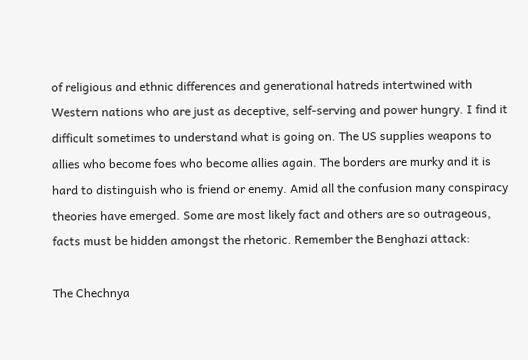of religious and ethnic differences and generational hatreds intertwined with Western nations who are just as deceptive, self-serving and power hungry. I find it difficult sometimes to understand what is going on. The US supplies weapons to allies who become foes who become allies again. The borders are murky and it is hard to distinguish who is friend or enemy. Amid all the confusion many conspiracy theories have emerged. Some are most likely fact and others are so outrageous, facts must be hidden amongst the rhetoric. Remember the Benghazi attack:

The Chechnya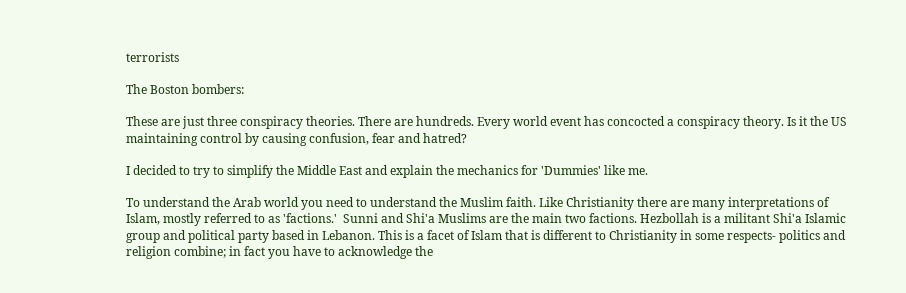terrorists

The Boston bombers:

These are just three conspiracy theories. There are hundreds. Every world event has concocted a conspiracy theory. Is it the US maintaining control by causing confusion, fear and hatred?

I decided to try to simplify the Middle East and explain the mechanics for 'Dummies' like me.

To understand the Arab world you need to understand the Muslim faith. Like Christianity there are many interpretations of Islam, mostly referred to as 'factions.'  Sunni and Shi'a Muslims are the main two factions. Hezbollah is a militant Shi'a Islamic group and political party based in Lebanon. This is a facet of Islam that is different to Christianity in some respects- politics and religion combine; in fact you have to acknowledge the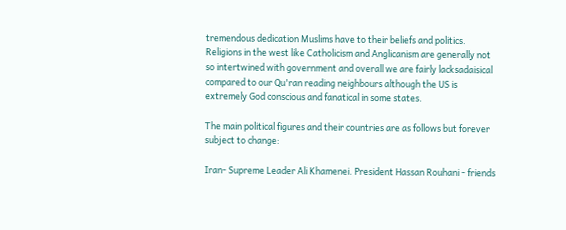tremendous dedication Muslims have to their beliefs and politics. Religions in the west like Catholicism and Anglicanism are generally not so intertwined with government and overall we are fairly lacksadaisical compared to our Qu'ran reading neighbours although the US is extremely God conscious and fanatical in some states.

The main political figures and their countries are as follows but forever subject to change:

Iran- Supreme Leader Ali Khamenei. President Hassan Rouhani - friends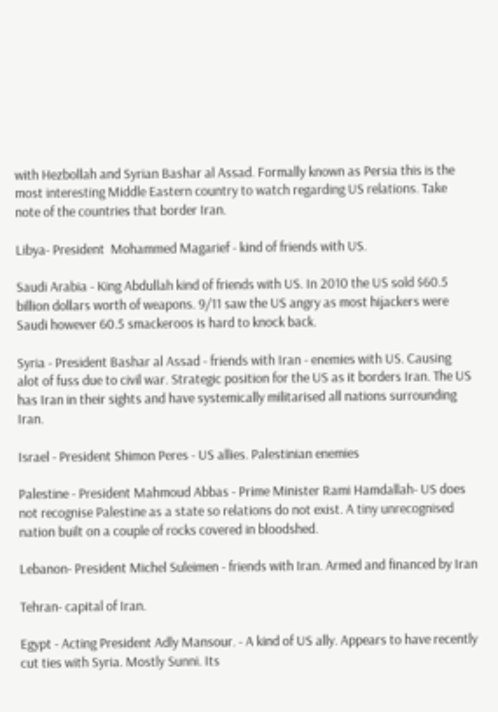with Hezbollah and Syrian Bashar al Assad. Formally known as Persia this is the most interesting Middle Eastern country to watch regarding US relations. Take note of the countries that border Iran.

Libya- President  Mohammed Magarief - kind of friends with US.

Saudi Arabia - King Abdullah kind of friends with US. In 2010 the US sold $60.5 billion dollars worth of weapons. 9/11 saw the US angry as most hijackers were Saudi however 60.5 smackeroos is hard to knock back.

Syria - President Bashar al Assad - friends with Iran - enemies with US. Causing alot of fuss due to civil war. Strategic position for the US as it borders Iran. The US has Iran in their sights and have systemically militarised all nations surrounding Iran.

Israel - President Shimon Peres - US allies. Palestinian enemies

Palestine - President Mahmoud Abbas - Prime Minister Rami Hamdallah- US does not recognise Palestine as a state so relations do not exist. A tiny unrecognised nation built on a couple of rocks covered in bloodshed.

Lebanon- President Michel Suleimen - friends with Iran. Armed and financed by Iran

Tehran- capital of Iran.

Egypt - Acting President Adly Mansour. - A kind of US ally. Appears to have recently cut ties with Syria. Mostly Sunni. Its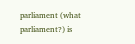parliament (what parliament?) is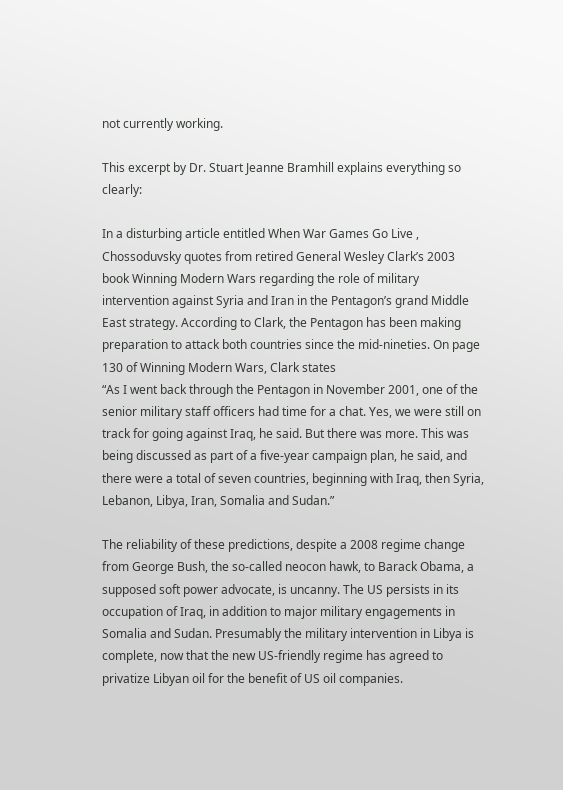not currently working.

This excerpt by Dr. Stuart Jeanne Bramhill explains everything so clearly:

In a disturbing article entitled When War Games Go Live , Chossoduvsky quotes from retired General Wesley Clark’s 2003 book Winning Modern Wars regarding the role of military intervention against Syria and Iran in the Pentagon’s grand Middle East strategy. According to Clark, the Pentagon has been making preparation to attack both countries since the mid-nineties. On page 130 of Winning Modern Wars, Clark states
“As I went back through the Pentagon in November 2001, one of the senior military staff officers had time for a chat. Yes, we were still on track for going against Iraq, he said. But there was more. This was being discussed as part of a five-year campaign plan, he said, and there were a total of seven countries, beginning with Iraq, then Syria, Lebanon, Libya, Iran, Somalia and Sudan.”

The reliability of these predictions, despite a 2008 regime change from George Bush, the so-called neocon hawk, to Barack Obama, a supposed soft power advocate, is uncanny. The US persists in its occupation of Iraq, in addition to major military engagements in Somalia and Sudan. Presumably the military intervention in Libya is complete, now that the new US-friendly regime has agreed to privatize Libyan oil for the benefit of US oil companies.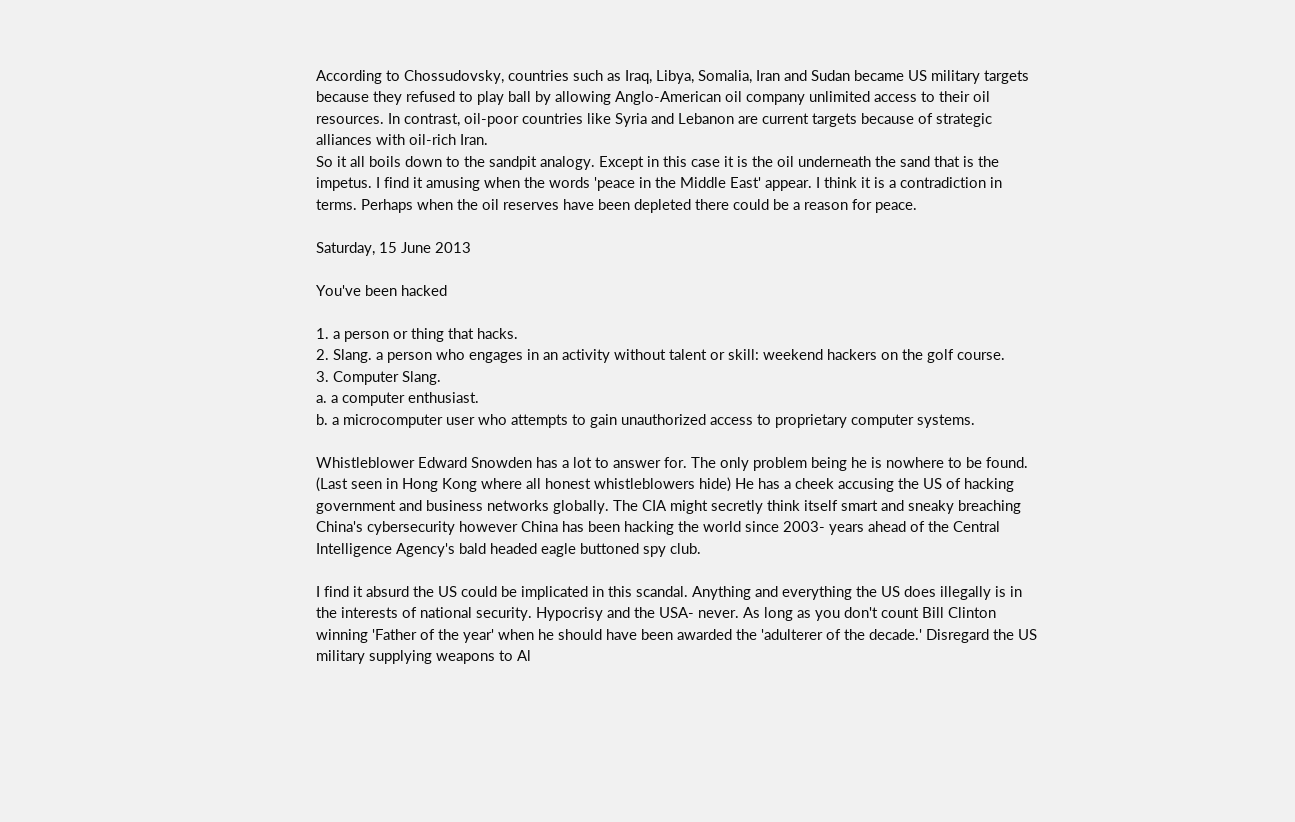According to Chossudovsky, countries such as Iraq, Libya, Somalia, Iran and Sudan became US military targets because they refused to play ball by allowing Anglo-American oil company unlimited access to their oil resources. In contrast, oil-poor countries like Syria and Lebanon are current targets because of strategic alliances with oil-rich Iran.
So it all boils down to the sandpit analogy. Except in this case it is the oil underneath the sand that is the impetus. I find it amusing when the words 'peace in the Middle East' appear. I think it is a contradiction in terms. Perhaps when the oil reserves have been depleted there could be a reason for peace.

Saturday, 15 June 2013

You've been hacked

1. a person or thing that hacks.
2. Slang. a person who engages in an activity without talent or skill: weekend hackers on the golf course.
3. Computer Slang.
a. a computer enthusiast.
b. a microcomputer user who attempts to gain unauthorized access to proprietary computer systems.

Whistleblower Edward Snowden has a lot to answer for. The only problem being he is nowhere to be found. (Last seen in Hong Kong where all honest whistleblowers hide) He has a cheek accusing the US of hacking government and business networks globally. The CIA might secretly think itself smart and sneaky breaching China's cybersecurity however China has been hacking the world since 2003- years ahead of the Central Intelligence Agency's bald headed eagle buttoned spy club.

I find it absurd the US could be implicated in this scandal. Anything and everything the US does illegally is in the interests of national security. Hypocrisy and the USA- never. As long as you don't count Bill Clinton winning 'Father of the year' when he should have been awarded the 'adulterer of the decade.' Disregard the US military supplying weapons to Al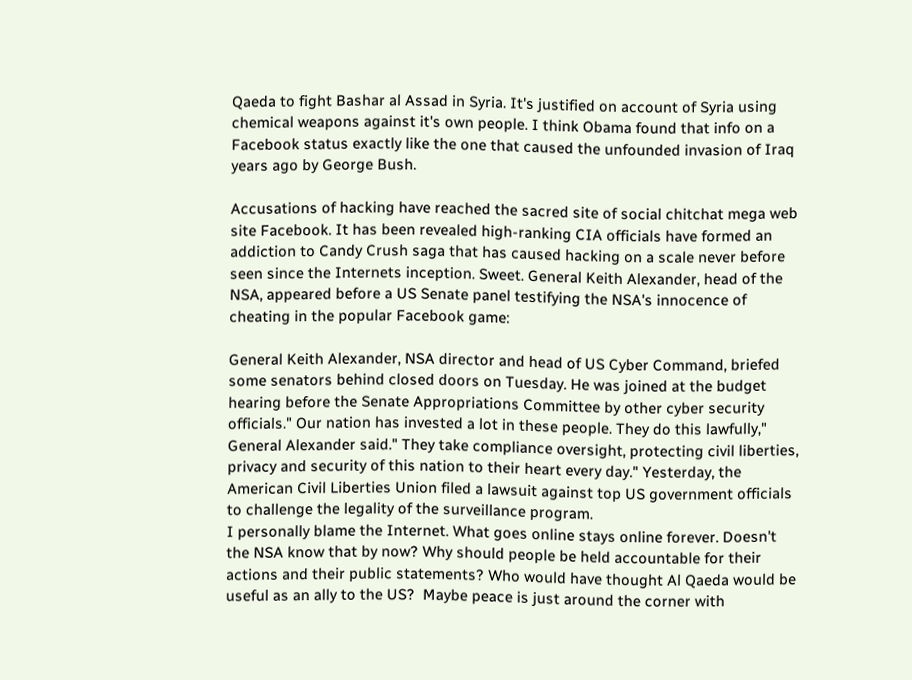Qaeda to fight Bashar al Assad in Syria. It's justified on account of Syria using chemical weapons against it's own people. I think Obama found that info on a Facebook status exactly like the one that caused the unfounded invasion of Iraq years ago by George Bush.

Accusations of hacking have reached the sacred site of social chitchat mega web site Facebook. It has been revealed high-ranking CIA officials have formed an addiction to Candy Crush saga that has caused hacking on a scale never before seen since the Internets inception. Sweet. General Keith Alexander, head of the NSA, appeared before a US Senate panel testifying the NSA's innocence of cheating in the popular Facebook game:

General Keith Alexander, NSA director and head of US Cyber Command, briefed some senators behind closed doors on Tuesday. He was joined at the budget hearing before the Senate Appropriations Committee by other cyber security officials." Our nation has invested a lot in these people. They do this lawfully," General Alexander said." They take compliance oversight, protecting civil liberties, privacy and security of this nation to their heart every day." Yesterday, the American Civil Liberties Union filed a lawsuit against top US government officials to challenge the legality of the surveillance program.
I personally blame the Internet. What goes online stays online forever. Doesn't the NSA know that by now? Why should people be held accountable for their actions and their public statements? Who would have thought Al Qaeda would be useful as an ally to the US?  Maybe peace is just around the corner with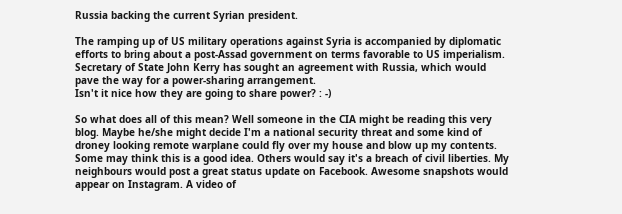Russia backing the current Syrian president.

The ramping up of US military operations against Syria is accompanied by diplomatic efforts to bring about a post-Assad government on terms favorable to US imperialism. Secretary of State John Kerry has sought an agreement with Russia, which would pave the way for a power-sharing arrangement.
Isn't it nice how they are going to share power? : -)

So what does all of this mean? Well someone in the CIA might be reading this very blog. Maybe he/she might decide I'm a national security threat and some kind of droney looking remote warplane could fly over my house and blow up my contents. Some may think this is a good idea. Others would say it's a breach of civil liberties. My neighbours would post a great status update on Facebook. Awesome snapshots would appear on Instagram. A video of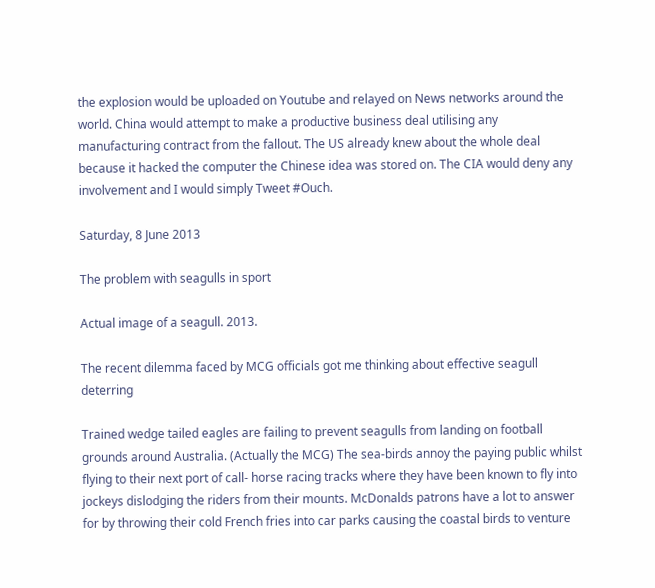the explosion would be uploaded on Youtube and relayed on News networks around the world. China would attempt to make a productive business deal utilising any manufacturing contract from the fallout. The US already knew about the whole deal because it hacked the computer the Chinese idea was stored on. The CIA would deny any involvement and I would simply Tweet #Ouch.

Saturday, 8 June 2013

The problem with seagulls in sport

Actual image of a seagull. 2013.

The recent dilemma faced by MCG officials got me thinking about effective seagull deterring

Trained wedge tailed eagles are failing to prevent seagulls from landing on football grounds around Australia. (Actually the MCG) The sea-birds annoy the paying public whilst flying to their next port of call- horse racing tracks where they have been known to fly into jockeys dislodging the riders from their mounts. McDonalds patrons have a lot to answer for by throwing their cold French fries into car parks causing the coastal birds to venture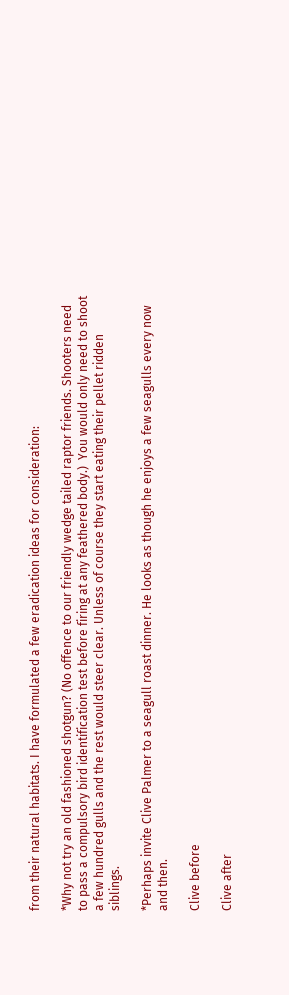from their natural habitats. I have formulated a few eradication ideas for consideration:

*Why not try an old fashioned shotgun? (No offence to our friendly wedge tailed raptor friends. Shooters need to pass a compulsory bird identification test before firing at any feathered body.)  You would only need to shoot a few hundred gulls and the rest would steer clear. Unless of course they start eating their pellet ridden siblings.

*Perhaps invite Clive Palmer to a seagull roast dinner. He looks as though he enjoys a few seagulls every now and then.

Clive before

Clive after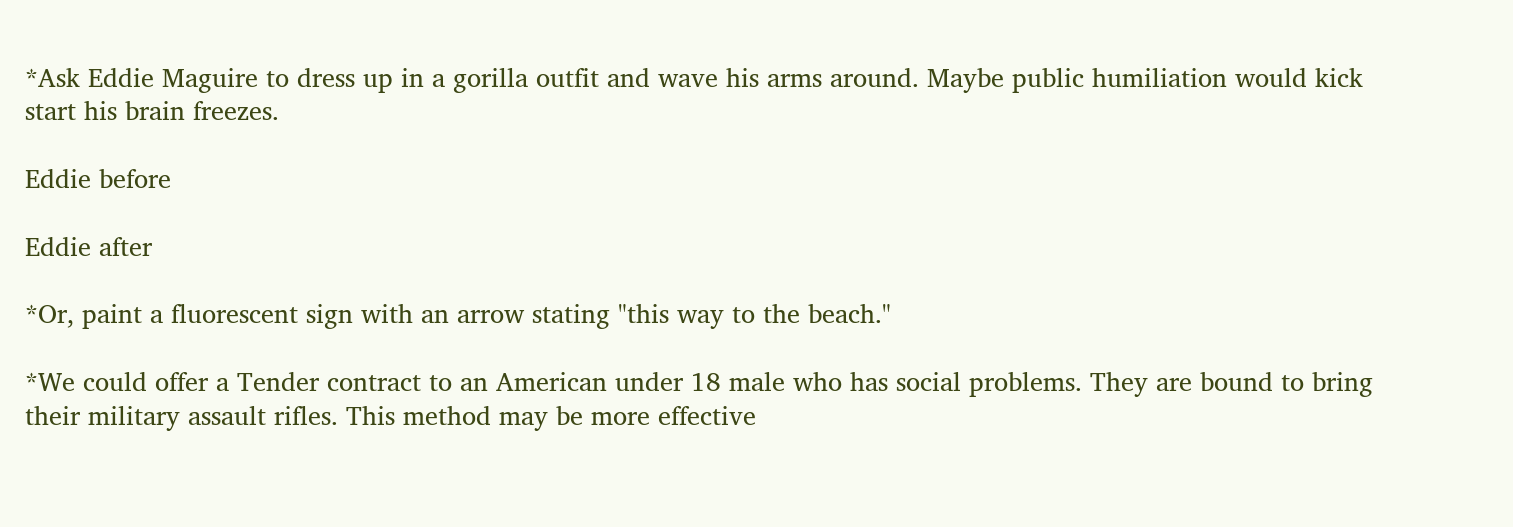*Ask Eddie Maguire to dress up in a gorilla outfit and wave his arms around. Maybe public humiliation would kick start his brain freezes.

Eddie before

Eddie after

*Or, paint a fluorescent sign with an arrow stating "this way to the beach."

*We could offer a Tender contract to an American under 18 male who has social problems. They are bound to bring their military assault rifles. This method may be more effective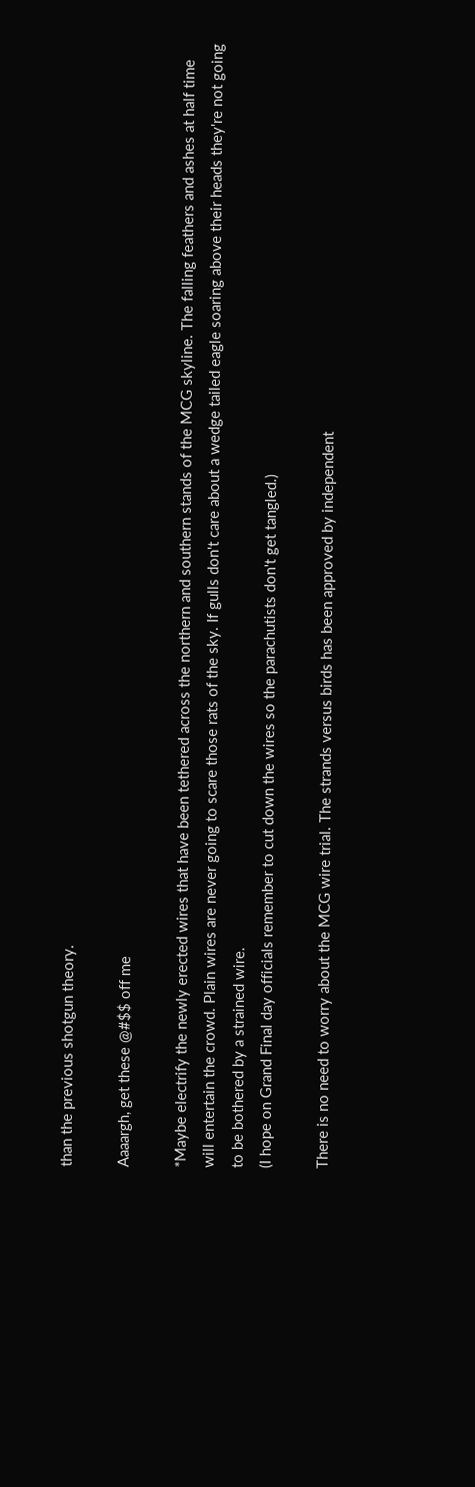than the previous shotgun theory.

Aaaargh, get these @#$$ off me

*Maybe electrify the newly erected wires that have been tethered across the northern and southern stands of the MCG skyline. The falling feathers and ashes at half time will entertain the crowd. Plain wires are never going to scare those rats of the sky. If gulls don't care about a wedge tailed eagle soaring above their heads they're not going to be bothered by a strained wire.
(I hope on Grand Final day officials remember to cut down the wires so the parachutists don't get tangled.)

There is no need to worry about the MCG wire trial. The strands versus birds has been approved by independent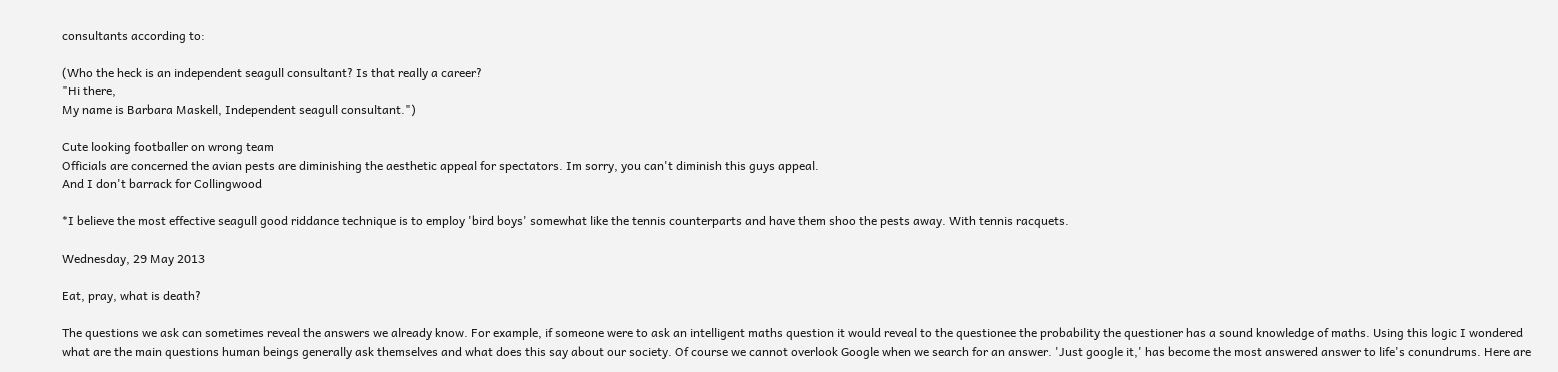consultants according to:

(Who the heck is an independent seagull consultant? Is that really a career?
"Hi there,
My name is Barbara Maskell, Independent seagull consultant.")

Cute looking footballer on wrong team
Officials are concerned the avian pests are diminishing the aesthetic appeal for spectators. Im sorry, you can't diminish this guys appeal.
And I don't barrack for Collingwood

*I believe the most effective seagull good riddance technique is to employ 'bird boys' somewhat like the tennis counterparts and have them shoo the pests away. With tennis racquets.

Wednesday, 29 May 2013

Eat, pray, what is death?

The questions we ask can sometimes reveal the answers we already know. For example, if someone were to ask an intelligent maths question it would reveal to the questionee the probability the questioner has a sound knowledge of maths. Using this logic I wondered what are the main questions human beings generally ask themselves and what does this say about our society. Of course we cannot overlook Google when we search for an answer. 'Just google it,' has become the most answered answer to life's conundrums. Here are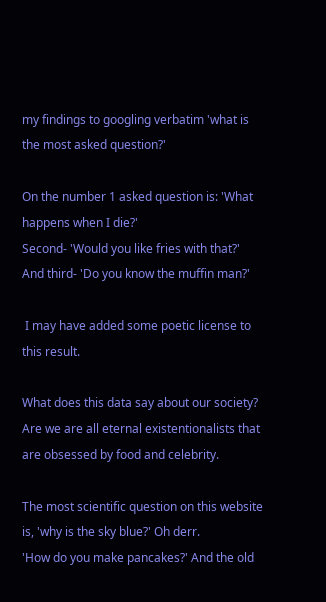my findings to googling verbatim 'what is the most asked question?'

On the number 1 asked question is: 'What happens when I die?'
Second- 'Would you like fries with that?'
And third- 'Do you know the muffin man?'

 I may have added some poetic license to this result.

What does this data say about our society? Are we are all eternal existentionalists that are obsessed by food and celebrity.

The most scientific question on this website is, 'why is the sky blue?' Oh derr.
'How do you make pancakes?' And the old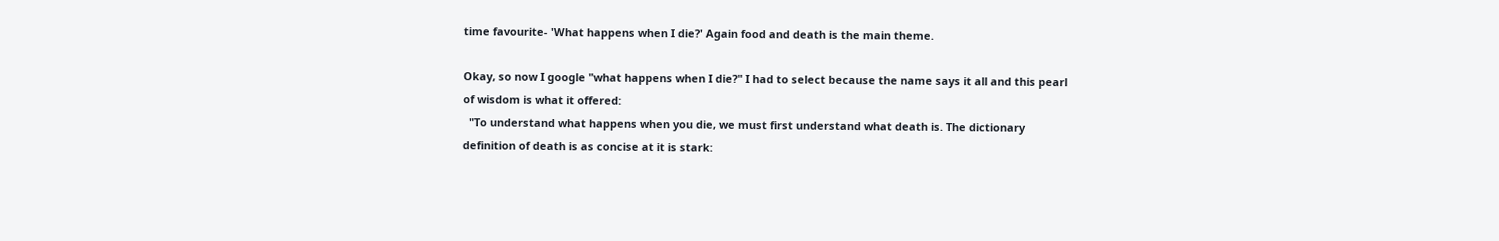time favourite- 'What happens when I die?' Again food and death is the main theme.

Okay, so now I google "what happens when I die?" I had to select because the name says it all and this pearl of wisdom is what it offered:
  "To understand what happens when you die, we must first understand what death is. The dictionary definition of death is as concise at it is stark: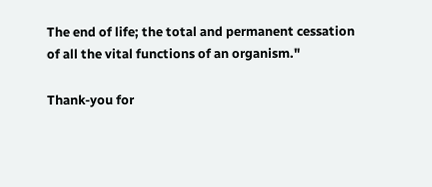The end of life; the total and permanent cessation of all the vital functions of an organism."

Thank-you for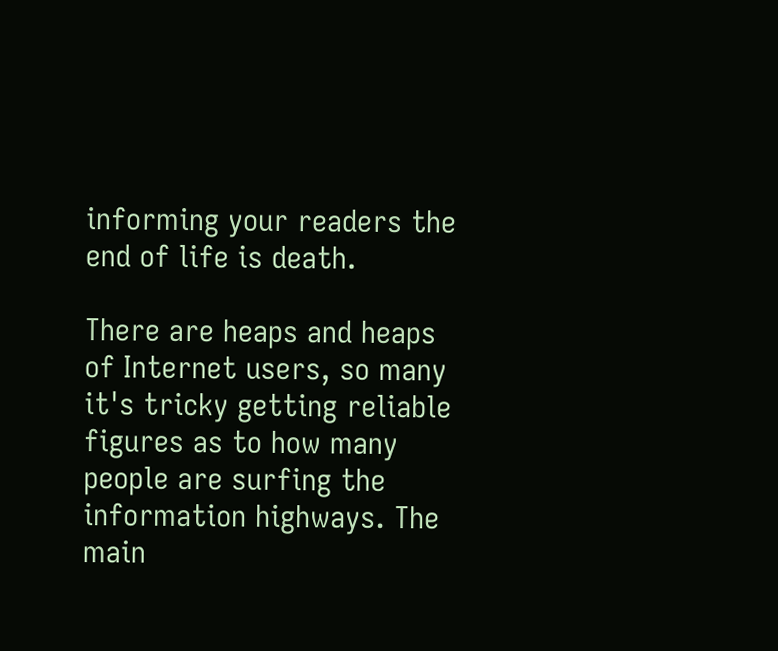informing your readers the end of life is death.

There are heaps and heaps of Internet users, so many it's tricky getting reliable figures as to how many people are surfing the information highways. The main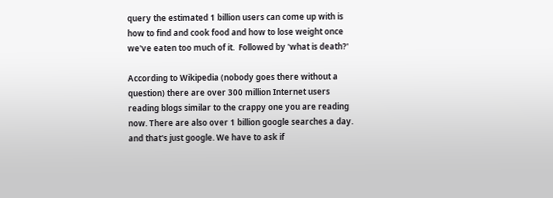query the estimated 1 billion users can come up with is how to find and cook food and how to lose weight once we've eaten too much of it.  Followed by 'what is death?'

According to Wikipedia (nobody goes there without a question) there are over 300 million Internet users reading blogs similar to the crappy one you are reading now. There are also over 1 billion google searches a day. and that's just google. We have to ask if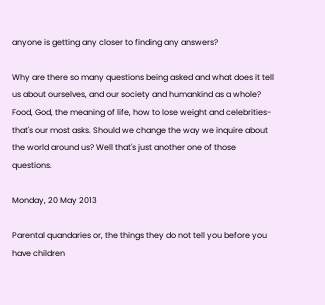anyone is getting any closer to finding any answers?

Why are there so many questions being asked and what does it tell us about ourselves, and our society and humankind as a whole? Food, God, the meaning of life, how to lose weight and celebrities- that's our most asks. Should we change the way we inquire about the world around us? Well that's just another one of those questions.

Monday, 20 May 2013

Parental quandaries or, the things they do not tell you before you have children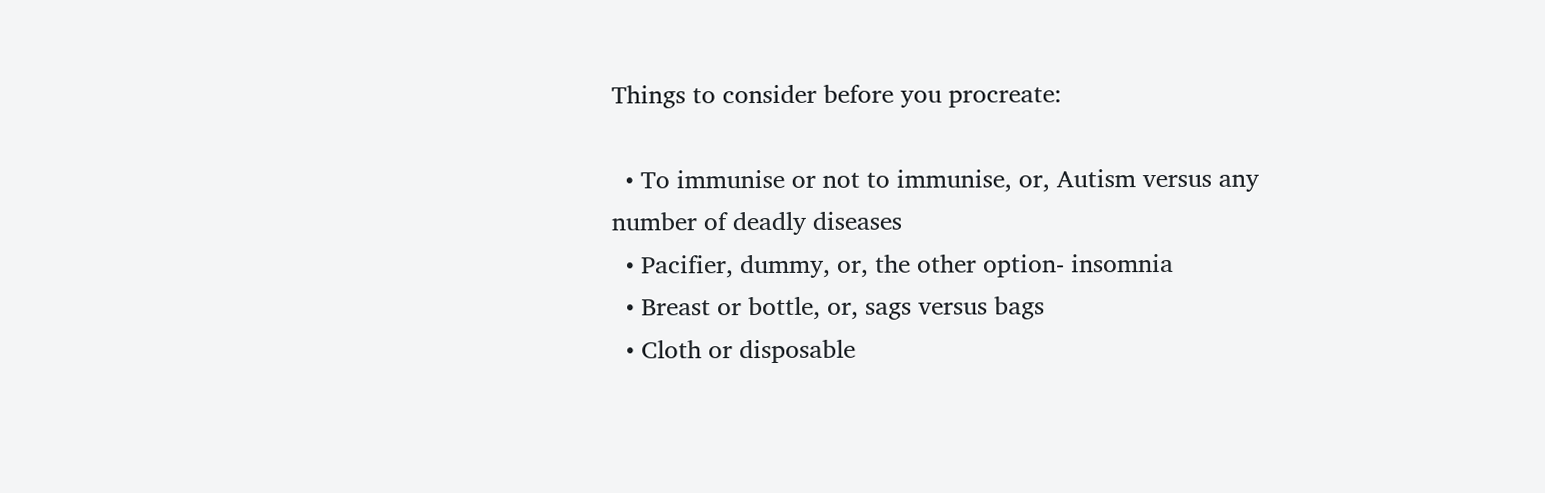Things to consider before you procreate:

  • To immunise or not to immunise, or, Autism versus any number of deadly diseases
  • Pacifier, dummy, or, the other option- insomnia
  • Breast or bottle, or, sags versus bags
  • Cloth or disposable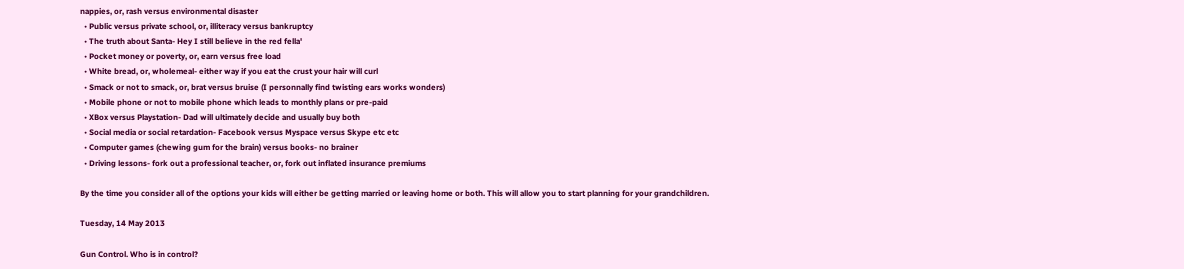nappies, or, rash versus environmental disaster
  • Public versus private school, or, illiteracy versus bankruptcy
  • The truth about Santa- Hey I still believe in the red fella'
  • Pocket money or poverty, or, earn versus free load
  • White bread, or, wholemeal- either way if you eat the crust your hair will curl
  • Smack or not to smack, or, brat versus bruise (I personnally find twisting ears works wonders)
  • Mobile phone or not to mobile phone which leads to monthly plans or pre-paid
  • XBox versus Playstation- Dad will ultimately decide and usually buy both
  • Social media or social retardation- Facebook versus Myspace versus Skype etc etc
  • Computer games (chewing gum for the brain) versus books- no brainer
  • Driving lessons- fork out a professional teacher, or, fork out inflated insurance premiums

By the time you consider all of the options your kids will either be getting married or leaving home or both. This will allow you to start planning for your grandchildren.

Tuesday, 14 May 2013

Gun Control. Who is in control?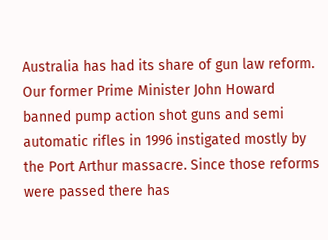Australia has had its share of gun law reform. Our former Prime Minister John Howard banned pump action shot guns and semi automatic rifles in 1996 instigated mostly by the Port Arthur massacre. Since those reforms were passed there has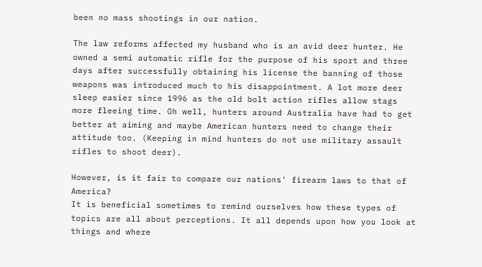been no mass shootings in our nation.

The law reforms affected my husband who is an avid deer hunter. He owned a semi automatic rifle for the purpose of his sport and three days after successfully obtaining his license the banning of those weapons was introduced much to his disappointment. A lot more deer sleep easier since 1996 as the old bolt action rifles allow stags more fleeing time. Oh well, hunters around Australia have had to get better at aiming and maybe American hunters need to change their attitude too. (Keeping in mind hunters do not use military assault rifles to shoot deer).

However, is it fair to compare our nations' firearm laws to that of America?
It is beneficial sometimes to remind ourselves how these types of topics are all about perceptions. It all depends upon how you look at things and where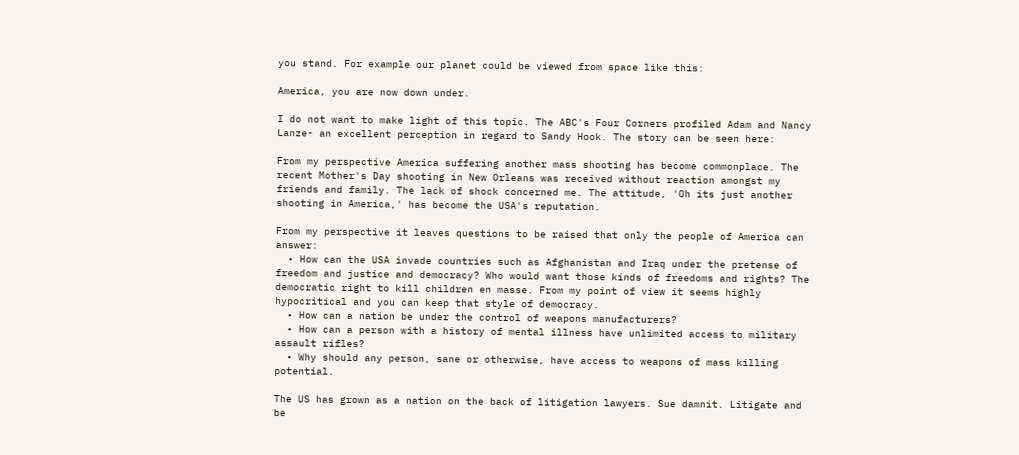you stand. For example our planet could be viewed from space like this:

America, you are now down under.

I do not want to make light of this topic. The ABC's Four Corners profiled Adam and Nancy Lanze- an excellent perception in regard to Sandy Hook. The story can be seen here:

From my perspective America suffering another mass shooting has become commonplace. The recent Mother's Day shooting in New Orleans was received without reaction amongst my friends and family. The lack of shock concerned me. The attitude, 'Oh its just another shooting in America,' has become the USA's reputation.

From my perspective it leaves questions to be raised that only the people of America can answer:
  • How can the USA invade countries such as Afghanistan and Iraq under the pretense of freedom and justice and democracy? Who would want those kinds of freedoms and rights? The democratic right to kill children en masse. From my point of view it seems highly hypocritical and you can keep that style of democracy.
  • How can a nation be under the control of weapons manufacturers?
  • How can a person with a history of mental illness have unlimited access to military assault rifles?
  • Why should any person, sane or otherwise, have access to weapons of mass killing potential.

The US has grown as a nation on the back of litigation lawyers. Sue damnit. Litigate and be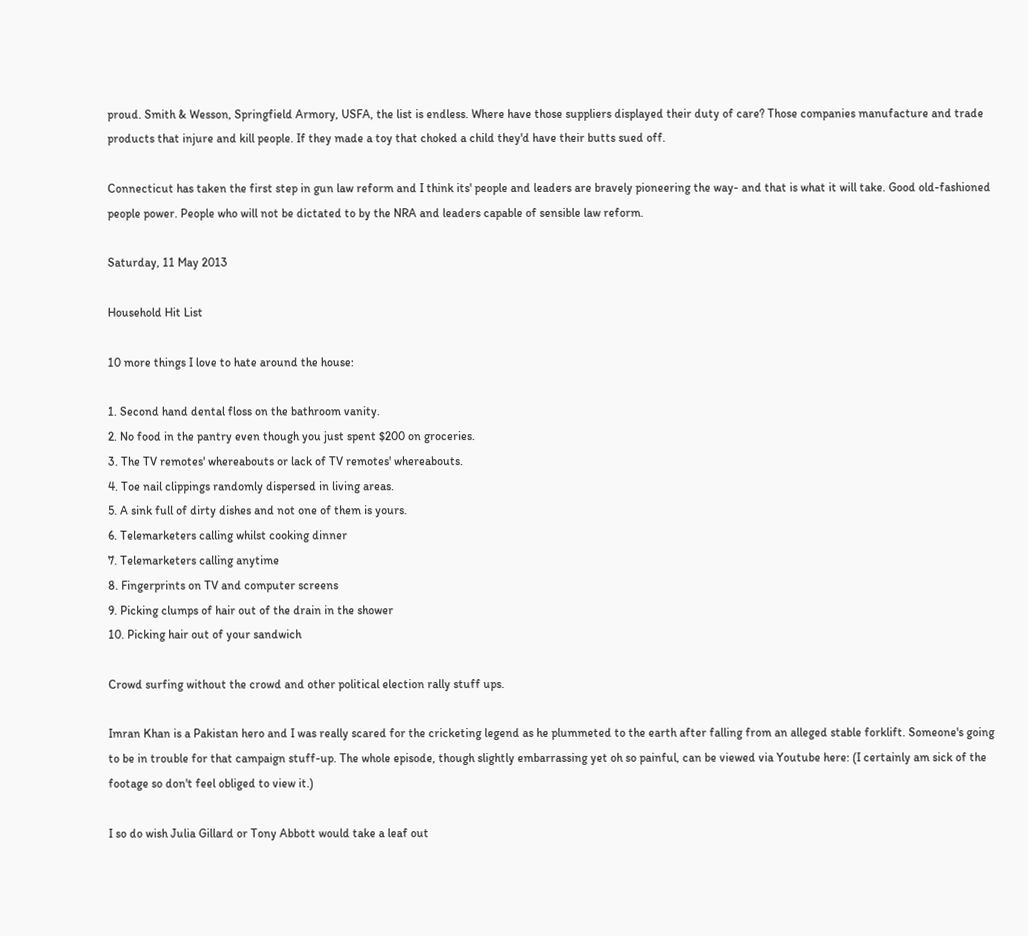proud. Smith & Wesson, Springfield Armory, USFA, the list is endless. Where have those suppliers displayed their duty of care? Those companies manufacture and trade products that injure and kill people. If they made a toy that choked a child they'd have their butts sued off.

Connecticut has taken the first step in gun law reform and I think its' people and leaders are bravely pioneering the way- and that is what it will take. Good old-fashioned people power. People who will not be dictated to by the NRA and leaders capable of sensible law reform.

Saturday, 11 May 2013

Household Hit List

10 more things I love to hate around the house:

1. Second hand dental floss on the bathroom vanity.
2. No food in the pantry even though you just spent $200 on groceries.
3. The TV remotes' whereabouts or lack of TV remotes' whereabouts.
4. Toe nail clippings randomly dispersed in living areas.
5. A sink full of dirty dishes and not one of them is yours.
6. Telemarketers calling whilst cooking dinner
7. Telemarketers calling anytime
8. Fingerprints on TV and computer screens
9. Picking clumps of hair out of the drain in the shower
10. Picking hair out of your sandwich

Crowd surfing without the crowd and other political election rally stuff ups.

Imran Khan is a Pakistan hero and I was really scared for the cricketing legend as he plummeted to the earth after falling from an alleged stable forklift. Someone's going to be in trouble for that campaign stuff-up. The whole episode, though slightly embarrassing yet oh so painful, can be viewed via Youtube here: (I certainly am sick of the footage so don't feel obliged to view it.)

I so do wish Julia Gillard or Tony Abbott would take a leaf out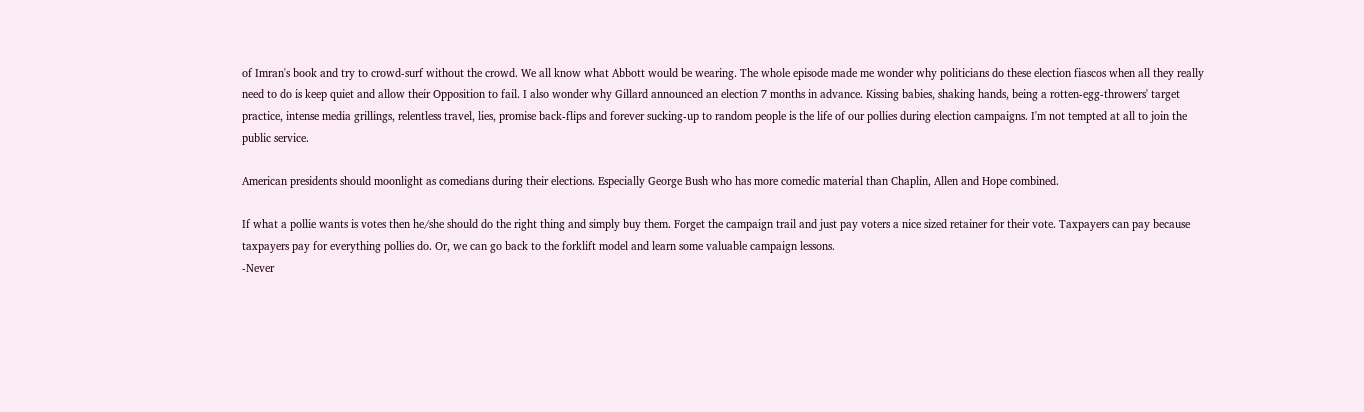of Imran's book and try to crowd-surf without the crowd. We all know what Abbott would be wearing. The whole episode made me wonder why politicians do these election fiascos when all they really need to do is keep quiet and allow their Opposition to fail. I also wonder why Gillard announced an election 7 months in advance. Kissing babies, shaking hands, being a rotten-egg-throwers' target practice, intense media grillings, relentless travel, lies, promise back-flips and forever sucking-up to random people is the life of our pollies during election campaigns. I'm not tempted at all to join the public service.

American presidents should moonlight as comedians during their elections. Especially George Bush who has more comedic material than Chaplin, Allen and Hope combined.

If what a pollie wants is votes then he/she should do the right thing and simply buy them. Forget the campaign trail and just pay voters a nice sized retainer for their vote. Taxpayers can pay because taxpayers pay for everything pollies do. Or, we can go back to the forklift model and learn some valuable campaign lessons.
-Never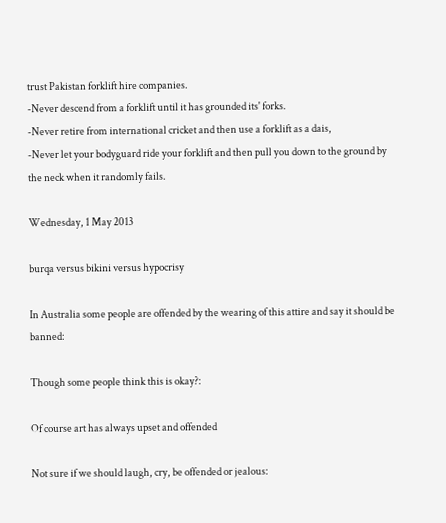trust Pakistan forklift hire companies.
-Never descend from a forklift until it has grounded its' forks.
-Never retire from international cricket and then use a forklift as a dais,
-Never let your bodyguard ride your forklift and then pull you down to the ground by the neck when it randomly fails.

Wednesday, 1 May 2013

burqa versus bikini versus hypocrisy

In Australia some people are offended by the wearing of this attire and say it should be banned:

Though some people think this is okay?:

Of course art has always upset and offended

Not sure if we should laugh, cry, be offended or jealous: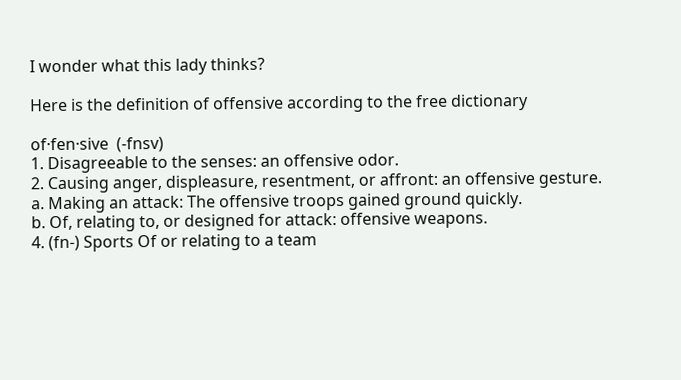I wonder what this lady thinks?

Here is the definition of offensive according to the free dictionary

of·fen·sive  (-fnsv)
1. Disagreeable to the senses: an offensive odor.
2. Causing anger, displeasure, resentment, or affront: an offensive gesture.
a. Making an attack: The offensive troops gained ground quickly.
b. Of, relating to, or designed for attack: offensive weapons.
4. (fn-) Sports Of or relating to a team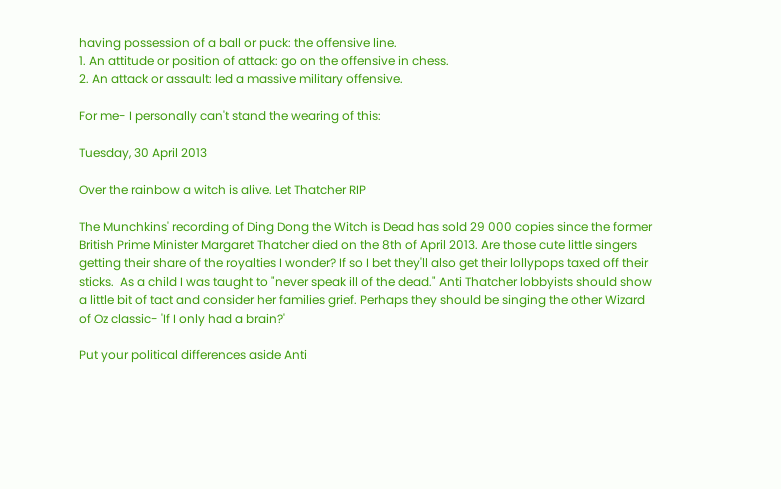having possession of a ball or puck: the offensive line.
1. An attitude or position of attack: go on the offensive in chess.
2. An attack or assault: led a massive military offensive.

For me- I personally can't stand the wearing of this:

Tuesday, 30 April 2013

Over the rainbow a witch is alive. Let Thatcher RIP

The Munchkins' recording of Ding Dong the Witch is Dead has sold 29 000 copies since the former British Prime Minister Margaret Thatcher died on the 8th of April 2013. Are those cute little singers getting their share of the royalties I wonder? If so I bet they'll also get their lollypops taxed off their sticks.  As a child I was taught to "never speak ill of the dead." Anti Thatcher lobbyists should show a little bit of tact and consider her families grief. Perhaps they should be singing the other Wizard of Oz classic- 'If I only had a brain?'

Put your political differences aside Anti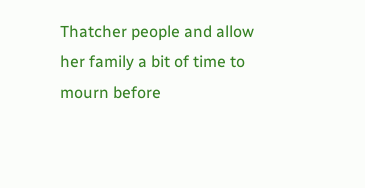Thatcher people and allow her family a bit of time to mourn before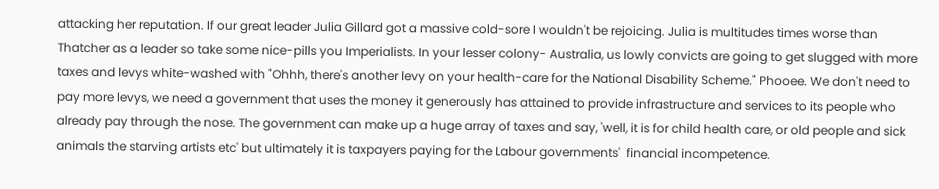attacking her reputation. If our great leader Julia Gillard got a massive cold-sore I wouldn't be rejoicing. Julia is multitudes times worse than Thatcher as a leader so take some nice-pills you Imperialists. In your lesser colony- Australia, us lowly convicts are going to get slugged with more taxes and levys white-washed with "Ohhh, there's another levy on your health-care for the National Disability Scheme." Phooee. We don't need to pay more levys, we need a government that uses the money it generously has attained to provide infrastructure and services to its people who already pay through the nose. The government can make up a huge array of taxes and say, 'well, it is for child health care, or old people and sick animals the starving artists etc' but ultimately it is taxpayers paying for the Labour governments'  financial incompetence.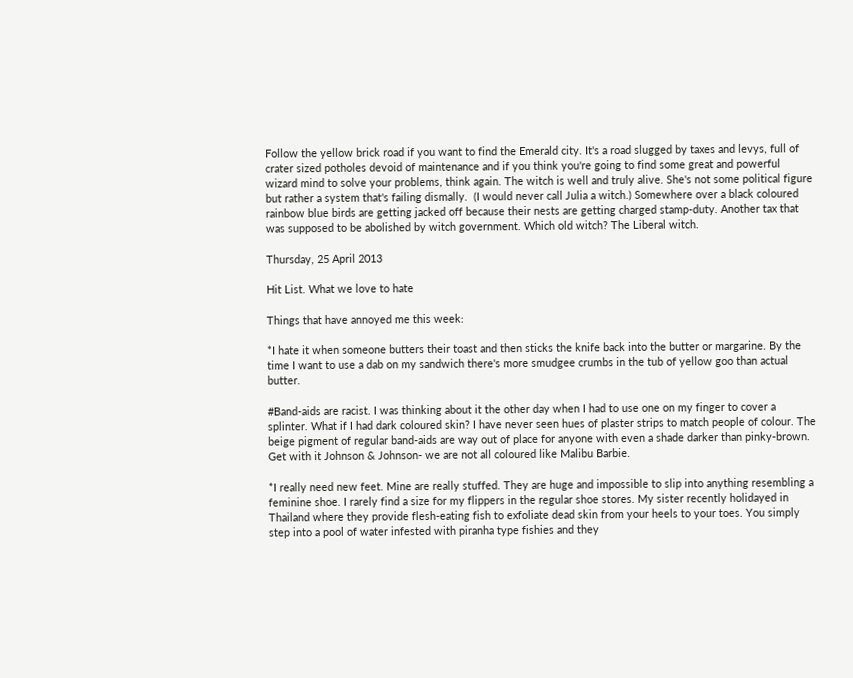Follow the yellow brick road if you want to find the Emerald city. It's a road slugged by taxes and levys, full of crater sized potholes devoid of maintenance and if you think you're going to find some great and powerful wizard mind to solve your problems, think again. The witch is well and truly alive. She's not some political figure but rather a system that's failing dismally.  (I would never call Julia a witch.) Somewhere over a black coloured rainbow blue birds are getting jacked off because their nests are getting charged stamp-duty. Another tax that was supposed to be abolished by witch government. Which old witch? The Liberal witch.

Thursday, 25 April 2013

Hit List. What we love to hate

Things that have annoyed me this week:

*I hate it when someone butters their toast and then sticks the knife back into the butter or margarine. By the time I want to use a dab on my sandwich there's more smudgee crumbs in the tub of yellow goo than actual butter.

#Band-aids are racist. I was thinking about it the other day when I had to use one on my finger to cover a splinter. What if I had dark coloured skin? I have never seen hues of plaster strips to match people of colour. The beige pigment of regular band-aids are way out of place for anyone with even a shade darker than pinky-brown. Get with it Johnson & Johnson- we are not all coloured like Malibu Barbie.

*I really need new feet. Mine are really stuffed. They are huge and impossible to slip into anything resembling a feminine shoe. I rarely find a size for my flippers in the regular shoe stores. My sister recently holidayed in Thailand where they provide flesh-eating fish to exfoliate dead skin from your heels to your toes. You simply step into a pool of water infested with piranha type fishies and they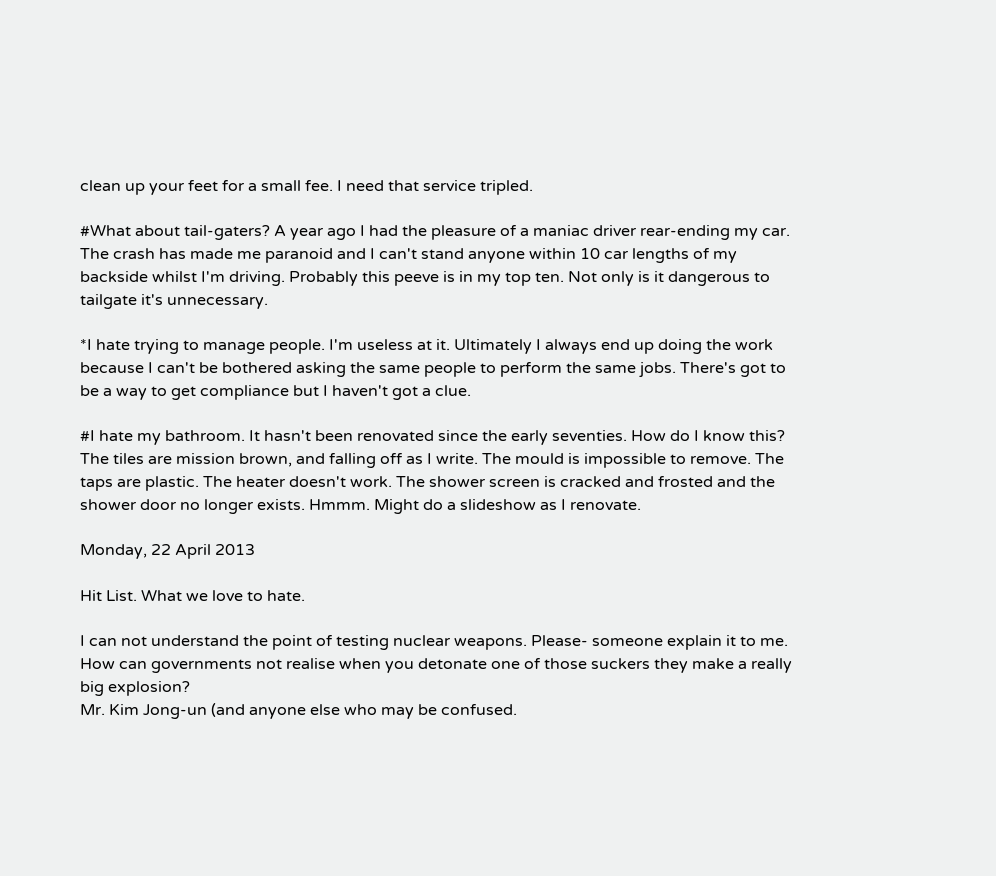clean up your feet for a small fee. I need that service tripled.

#What about tail-gaters? A year ago I had the pleasure of a maniac driver rear-ending my car. The crash has made me paranoid and I can't stand anyone within 10 car lengths of my backside whilst I'm driving. Probably this peeve is in my top ten. Not only is it dangerous to tailgate it's unnecessary.

*I hate trying to manage people. I'm useless at it. Ultimately I always end up doing the work because I can't be bothered asking the same people to perform the same jobs. There's got to be a way to get compliance but I haven't got a clue.

#I hate my bathroom. It hasn't been renovated since the early seventies. How do I know this? The tiles are mission brown, and falling off as I write. The mould is impossible to remove. The taps are plastic. The heater doesn't work. The shower screen is cracked and frosted and the shower door no longer exists. Hmmm. Might do a slideshow as I renovate.

Monday, 22 April 2013

Hit List. What we love to hate.

I can not understand the point of testing nuclear weapons. Please- someone explain it to me. How can governments not realise when you detonate one of those suckers they make a really big explosion?
Mr. Kim Jong-un (and anyone else who may be confused.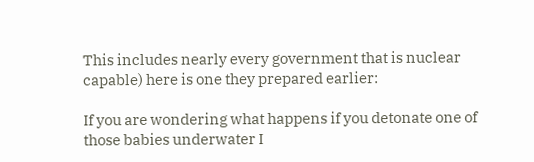This includes nearly every government that is nuclear capable) here is one they prepared earlier:

If you are wondering what happens if you detonate one of those babies underwater I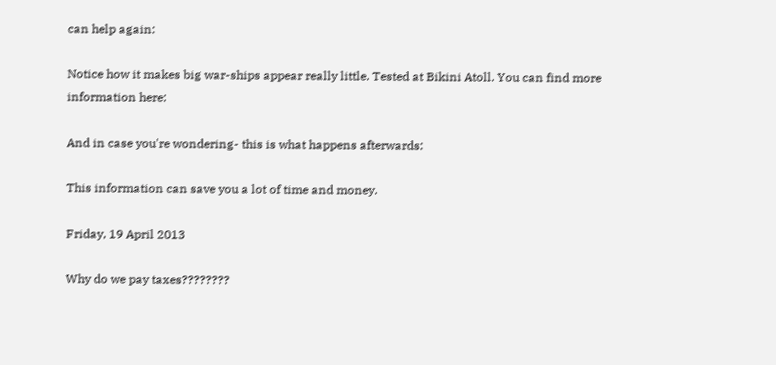can help again:

Notice how it makes big war-ships appear really little. Tested at Bikini Atoll. You can find more information here:

And in case you're wondering- this is what happens afterwards:

This information can save you a lot of time and money.

Friday, 19 April 2013

Why do we pay taxes????????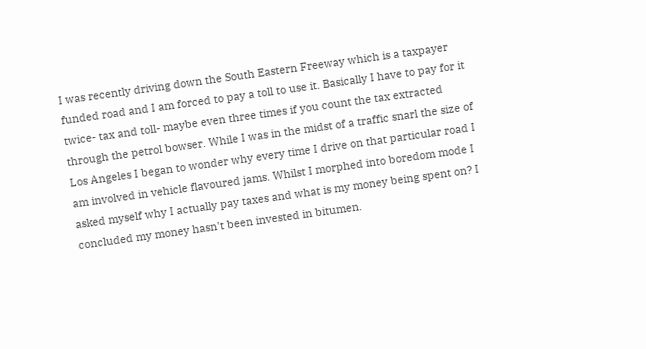I was recently driving down the South Eastern Freeway which is a taxpayer funded road and I am forced to pay a toll to use it. Basically I have to pay for it twice- tax and toll- maybe even three times if you count the tax extracted through the petrol bowser. While I was in the midst of a traffic snarl the size of Los Angeles I began to wonder why every time I drive on that particular road I am involved in vehicle flavoured jams. Whilst I morphed into boredom mode I asked myself why I actually pay taxes and what is my money being spent on? I concluded my money hasn't been invested in bitumen.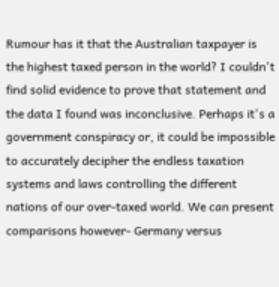Rumour has it that the Australian taxpayer is the highest taxed person in the world? I couldn't find solid evidence to prove that statement and the data I found was inconclusive. Perhaps it's a government conspiracy or, it could be impossible to accurately decipher the endless taxation systems and laws controlling the different nations of our over-taxed world. We can present comparisons however- Germany versus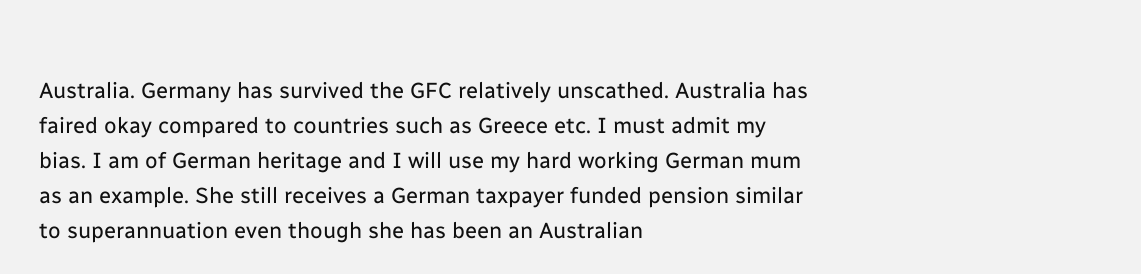Australia. Germany has survived the GFC relatively unscathed. Australia has faired okay compared to countries such as Greece etc. I must admit my bias. I am of German heritage and I will use my hard working German mum as an example. She still receives a German taxpayer funded pension similar to superannuation even though she has been an Australian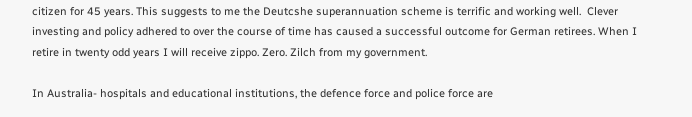citizen for 45 years. This suggests to me the Deutcshe superannuation scheme is terrific and working well.  Clever investing and policy adhered to over the course of time has caused a successful outcome for German retirees. When I retire in twenty odd years I will receive zippo. Zero. Zilch from my government.

In Australia- hospitals and educational institutions, the defence force and police force are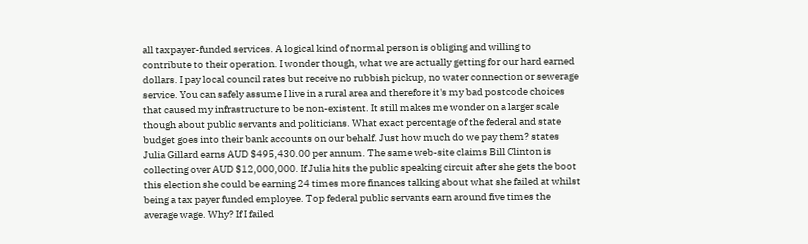all taxpayer-funded services. A logical kind of normal person is obliging and willing to contribute to their operation. I wonder though, what we are actually getting for our hard earned dollars. I pay local council rates but receive no rubbish pickup, no water connection or sewerage service. You can safely assume I live in a rural area and therefore it's my bad postcode choices that caused my infrastructure to be non-existent. It still makes me wonder on a larger scale though about public servants and politicians. What exact percentage of the federal and state budget goes into their bank accounts on our behalf. Just how much do we pay them? states Julia Gillard earns AUD $495,430.00 per annum. The same web-site claims Bill Clinton is collecting over AUD $12,000,000. If Julia hits the public speaking circuit after she gets the boot this election she could be earning 24 times more finances talking about what she failed at whilst being a tax payer funded employee. Top federal public servants earn around five times the average wage. Why? If I failed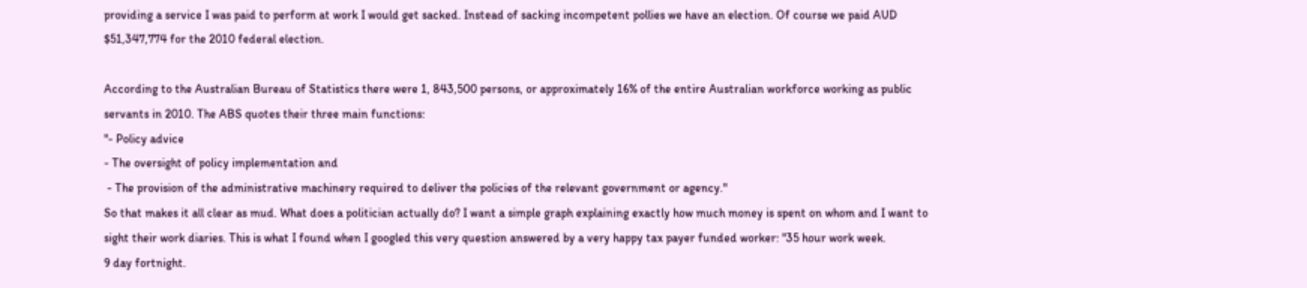providing a service I was paid to perform at work I would get sacked. Instead of sacking incompetent pollies we have an election. Of course we paid AUD $51,347,774 for the 2010 federal election.

According to the Australian Bureau of Statistics there were 1, 843,500 persons, or approximately 16% of the entire Australian workforce working as public servants in 2010. The ABS quotes their three main functions:
"- Policy advice
- The oversight of policy implementation and
 - The provision of the administrative machinery required to deliver the policies of the relevant government or agency."
So that makes it all clear as mud. What does a politician actually do? I want a simple graph explaining exactly how much money is spent on whom and I want to sight their work diaries. This is what I found when I googled this very question answered by a very happy tax payer funded worker: "35 hour work week.
9 day fortnight.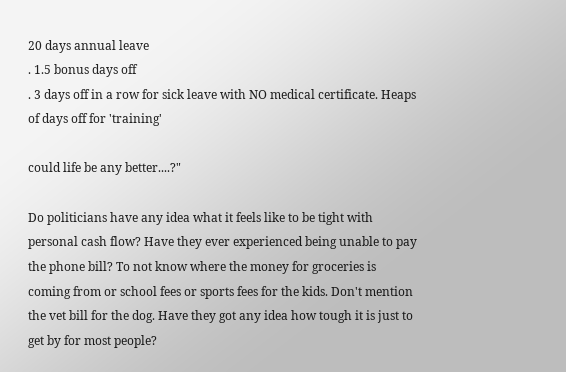20 days annual leave
. 1.5 bonus days off
. 3 days off in a row for sick leave with NO medical certificate. Heaps of days off for 'training'

could life be any better....?"

Do politicians have any idea what it feels like to be tight with personal cash flow? Have they ever experienced being unable to pay the phone bill? To not know where the money for groceries is coming from or school fees or sports fees for the kids. Don't mention the vet bill for the dog. Have they got any idea how tough it is just to get by for most people?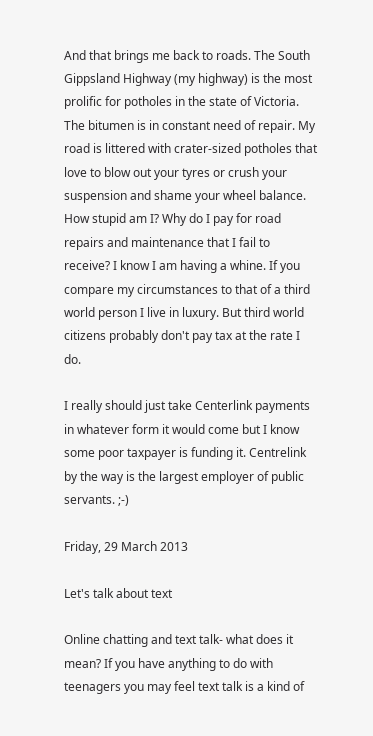And that brings me back to roads. The South Gippsland Highway (my highway) is the most prolific for potholes in the state of Victoria.  The bitumen is in constant need of repair. My road is littered with crater-sized potholes that love to blow out your tyres or crush your suspension and shame your wheel balance. How stupid am I? Why do I pay for road repairs and maintenance that I fail to receive? I know I am having a whine. If you compare my circumstances to that of a third world person I live in luxury. But third world citizens probably don't pay tax at the rate I do.

I really should just take Centerlink payments in whatever form it would come but I know some poor taxpayer is funding it. Centrelink by the way is the largest employer of public servants. ;-)

Friday, 29 March 2013

Let's talk about text

Online chatting and text talk- what does it mean? If you have anything to do with teenagers you may feel text talk is a kind of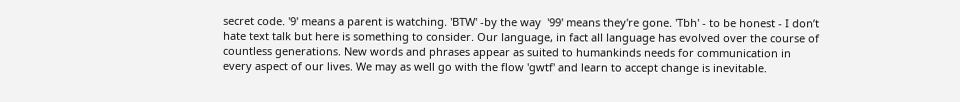secret code. '9' means a parent is watching. 'BTW' -by the way  '99' means they're gone. 'Tbh' - to be honest - I don’t hate text talk but here is something to consider. Our language, in fact all language has evolved over the course of countless generations. New words and phrases appear as suited to humankinds needs for communication in every aspect of our lives. We may as well go with the flow 'gwtf' and learn to accept change is inevitable.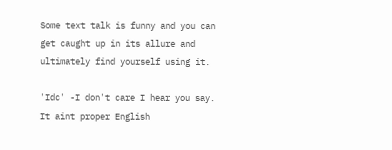Some text talk is funny and you can get caught up in its allure and ultimately find yourself using it.

'Idc' -I don't care I hear you say.  It aint proper English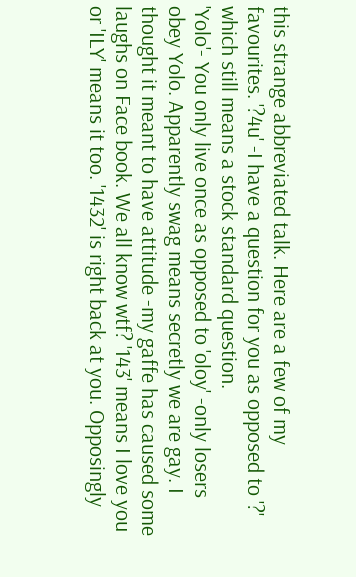this strange abbreviated talk. Here are a few of my favourites. '?4u' -I have a question for you as opposed to '?' which still means a stock standard question.
'Yolo'- You only live once as opposed to 'oloy' -only losers obey Yolo. Apparently swag means secretly we are gay. I thought it meant to have attitude -my gaffe has caused some laughs on Face book. We all know wtf? '143' means I love you or 'ILY' means it too. '1432' is right back at you. Opposingly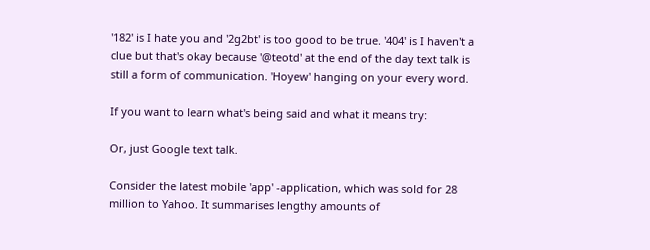'182' is I hate you and '2g2bt' is too good to be true. '404' is I haven't a clue but that's okay because '@teotd' at the end of the day text talk is still a form of communication. 'Hoyew' hanging on your every word.

If you want to learn what's being said and what it means try:

Or, just Google text talk.

Consider the latest mobile 'app' -application, which was sold for 28 million to Yahoo. It summarises lengthy amounts of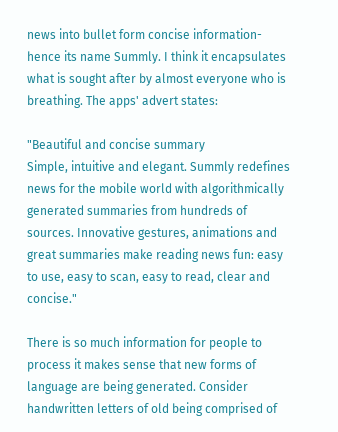news into bullet form concise information- hence its name Summly. I think it encapsulates what is sought after by almost everyone who is breathing. The apps' advert states:

"Beautiful and concise summary
Simple, intuitive and elegant. Summly redefines news for the mobile world with algorithmically generated summaries from hundreds of sources. Innovative gestures, animations and great summaries make reading news fun: easy to use, easy to scan, easy to read, clear and concise."

There is so much information for people to process it makes sense that new forms of language are being generated. Consider handwritten letters of old being comprised of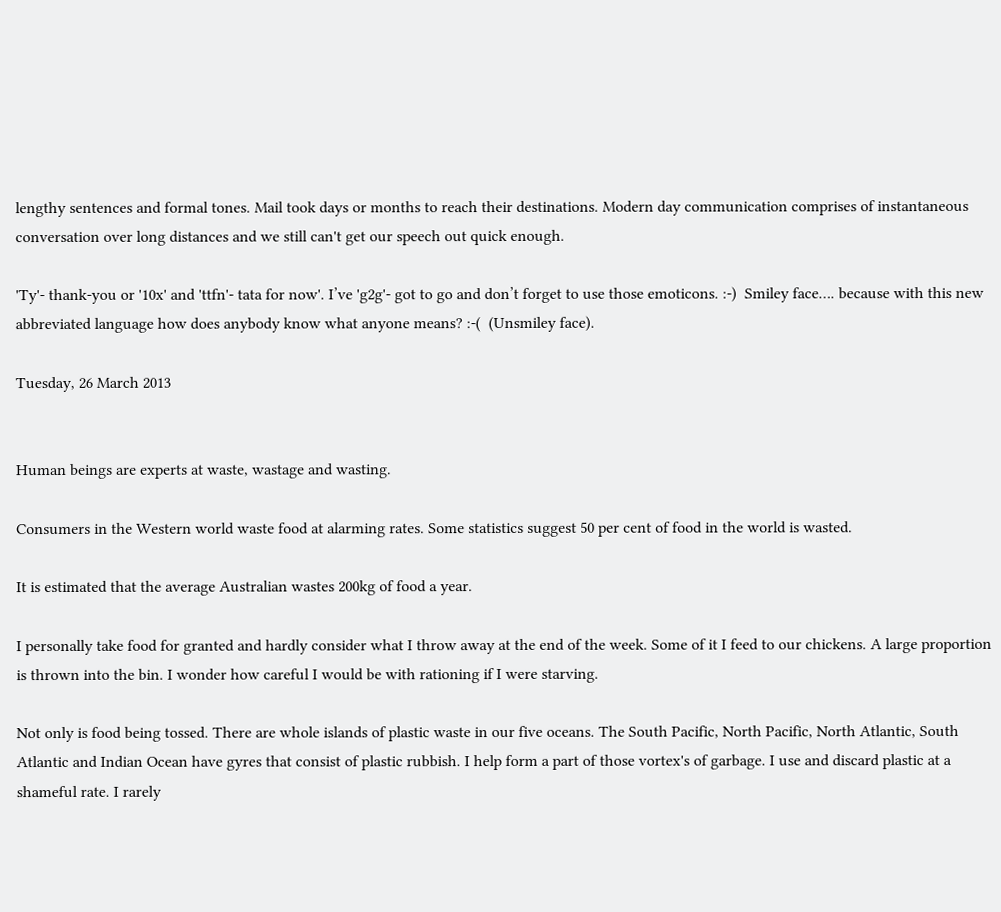lengthy sentences and formal tones. Mail took days or months to reach their destinations. Modern day communication comprises of instantaneous conversation over long distances and we still can't get our speech out quick enough.

'Ty'- thank-you or '10x' and 'ttfn'- tata for now'. I’ve 'g2g'- got to go and don’t forget to use those emoticons. :-)  Smiley face…. because with this new abbreviated language how does anybody know what anyone means? :-(  (Unsmiley face).

Tuesday, 26 March 2013


Human beings are experts at waste, wastage and wasting.

Consumers in the Western world waste food at alarming rates. Some statistics suggest 50 per cent of food in the world is wasted.

It is estimated that the average Australian wastes 200kg of food a year.

I personally take food for granted and hardly consider what I throw away at the end of the week. Some of it I feed to our chickens. A large proportion is thrown into the bin. I wonder how careful I would be with rationing if I were starving.

Not only is food being tossed. There are whole islands of plastic waste in our five oceans. The South Pacific, North Pacific, North Atlantic, South Atlantic and Indian Ocean have gyres that consist of plastic rubbish. I help form a part of those vortex's of garbage. I use and discard plastic at a shameful rate. I rarely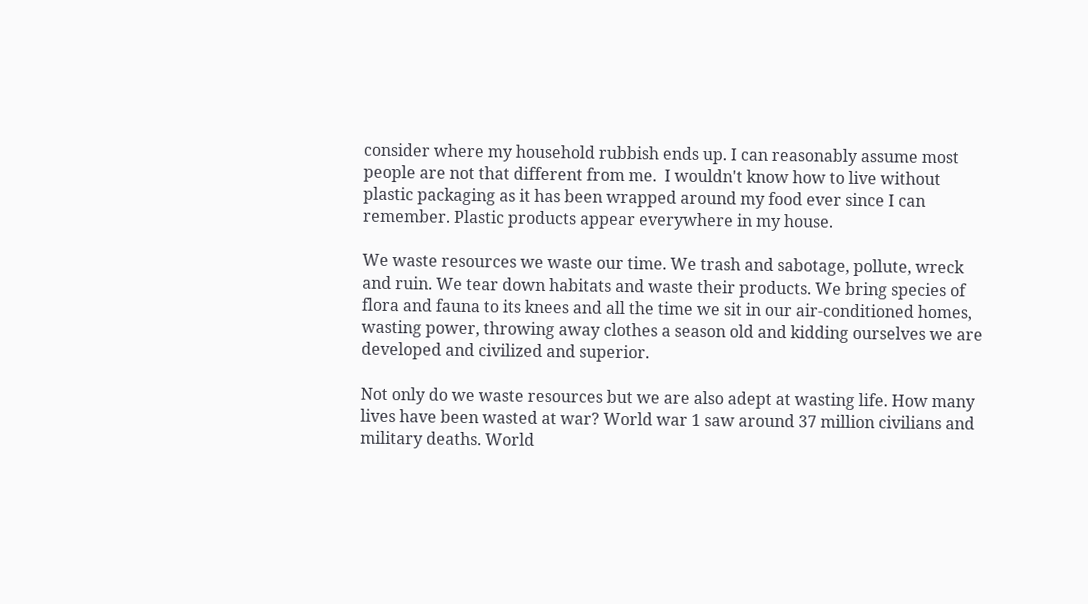consider where my household rubbish ends up. I can reasonably assume most people are not that different from me.  I wouldn't know how to live without plastic packaging as it has been wrapped around my food ever since I can remember. Plastic products appear everywhere in my house.

We waste resources we waste our time. We trash and sabotage, pollute, wreck and ruin. We tear down habitats and waste their products. We bring species of flora and fauna to its knees and all the time we sit in our air-conditioned homes, wasting power, throwing away clothes a season old and kidding ourselves we are developed and civilized and superior.

Not only do we waste resources but we are also adept at wasting life. How many lives have been wasted at war? World war 1 saw around 37 million civilians and military deaths. World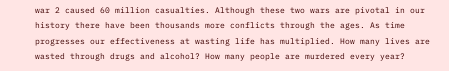war 2 caused 60 million casualties. Although these two wars are pivotal in our history there have been thousands more conflicts through the ages. As time progresses our effectiveness at wasting life has multiplied. How many lives are wasted through drugs and alcohol? How many people are murdered every year?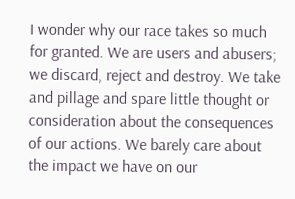I wonder why our race takes so much for granted. We are users and abusers; we discard, reject and destroy. We take and pillage and spare little thought or consideration about the consequences of our actions. We barely care about the impact we have on our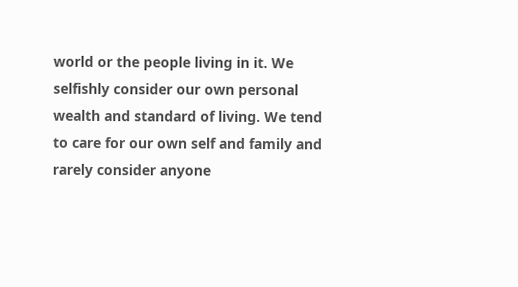world or the people living in it. We selfishly consider our own personal wealth and standard of living. We tend to care for our own self and family and rarely consider anyone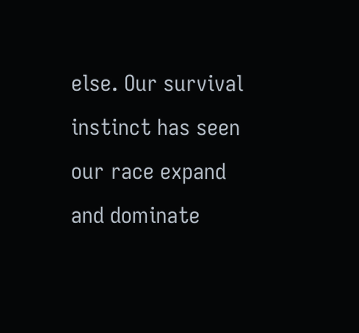else. Our survival instinct has seen our race expand and dominate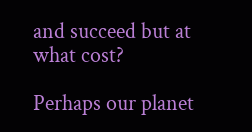and succeed but at what cost?

Perhaps our planet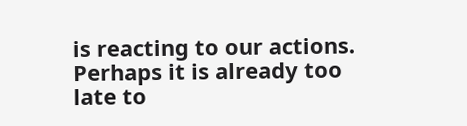is reacting to our actions. Perhaps it is already too late to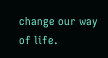change our way of life.